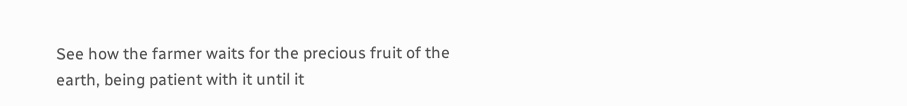See how the farmer waits for the precious fruit of the earth, being patient with it until it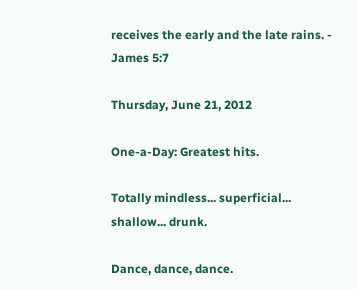receives the early and the late rains. - James 5:7

Thursday, June 21, 2012

One-a-Day: Greatest hits.

Totally mindless... superficial... shallow... drunk.

Dance, dance, dance.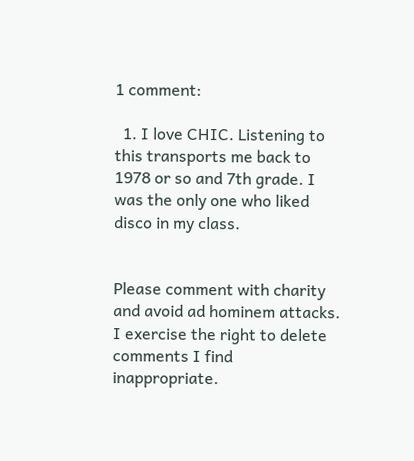1 comment:

  1. I love CHIC. Listening to this transports me back to 1978 or so and 7th grade. I was the only one who liked disco in my class.


Please comment with charity and avoid ad hominem attacks. I exercise the right to delete comments I find inappropriate.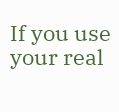If you use your real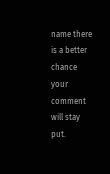name there is a better chance your comment will stay put.